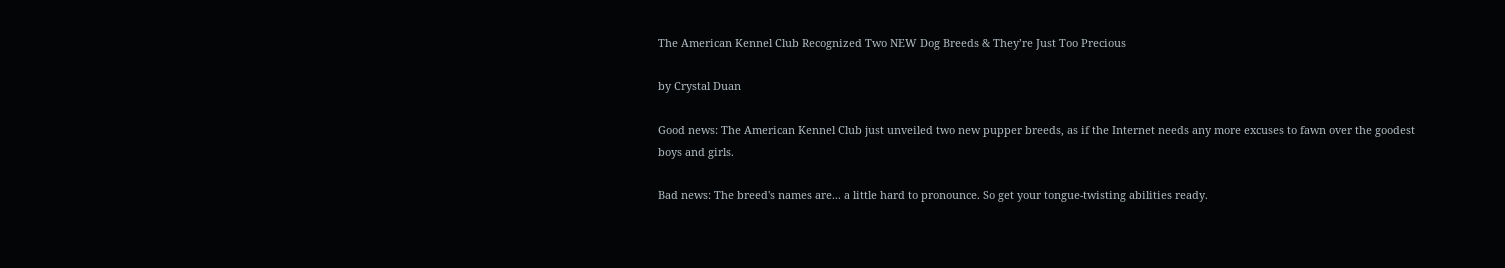The American Kennel Club Recognized Two NEW Dog Breeds & They’re Just Too Precious

by Crystal Duan

Good news: The American Kennel Club just unveiled two new pupper breeds, as if the Internet needs any more excuses to fawn over the goodest boys and girls.

Bad news: The breed's names are... a little hard to pronounce. So get your tongue-twisting abilities ready.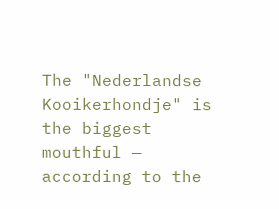The "Nederlandse Kooikerhondje" is the biggest mouthful — according to the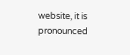website, it is pronounced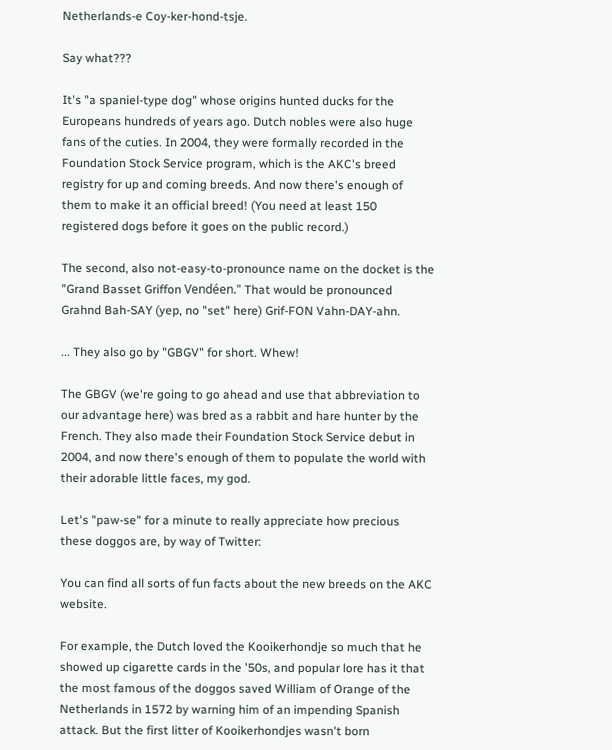Netherlands-e Coy-ker-hond-tsje.

Say what???

It's "a spaniel-type dog" whose origins hunted ducks for the Europeans hundreds of years ago. Dutch nobles were also huge fans of the cuties. In 2004, they were formally recorded in the Foundation Stock Service program, which is the AKC's breed registry for up and coming breeds. And now there's enough of them to make it an official breed! (You need at least 150 registered dogs before it goes on the public record.)

The second, also not-easy-to-pronounce name on the docket is the "Grand Basset Griffon Vendéen." That would be pronounced Grahnd Bah-SAY (yep, no "set" here) Grif-FON Vahn-DAY-ahn.

... They also go by "GBGV" for short. Whew!

The GBGV (we're going to go ahead and use that abbreviation to our advantage here) was bred as a rabbit and hare hunter by the French. They also made their Foundation Stock Service debut in 2004, and now there's enough of them to populate the world with their adorable little faces, my god.

Let's "paw-se" for a minute to really appreciate how precious these doggos are, by way of Twitter:

You can find all sorts of fun facts about the new breeds on the AKC website.

For example, the Dutch loved the Kooikerhondje so much that he showed up cigarette cards in the '50s, and popular lore has it that the most famous of the doggos saved William of Orange of the Netherlands in 1572 by warning him of an impending Spanish attack. But the first litter of Kooikerhondjes wasn't born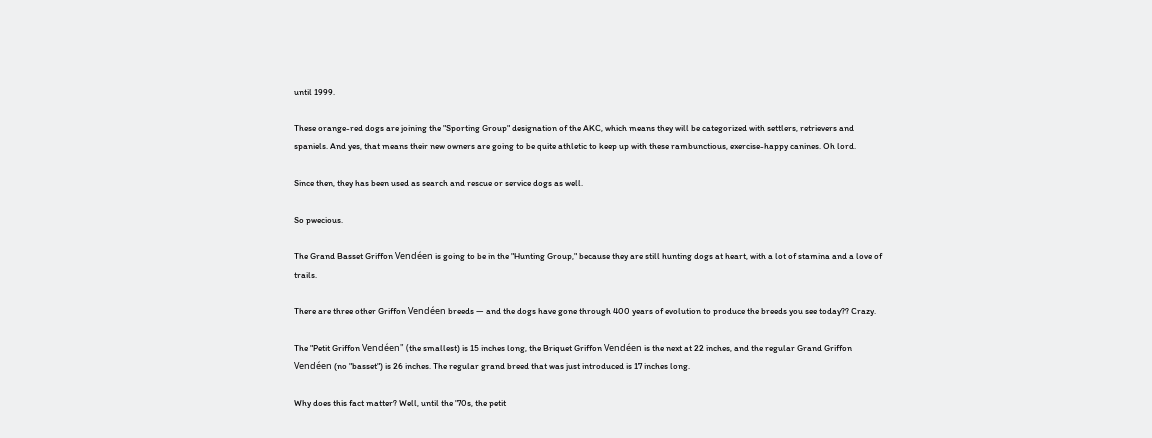until 1999.

These orange-red dogs are joining the "Sporting Group" designation of the AKC, which means they will be categorized with settlers, retrievers and spaniels. And yes, that means their new owners are going to be quite athletic to keep up with these rambunctious, exercise-happy canines. Oh lord.

Since then, they has been used as search and rescue or service dogs as well.

So pwecious.

The Grand Basset Griffon Vendéen is going to be in the "Hunting Group," because they are still hunting dogs at heart, with a lot of stamina and a love of trails.

There are three other Griffon Vendéen breeds — and the dogs have gone through 400 years of evolution to produce the breeds you see today?? Crazy.

The "Petit Griffon Vendéen" (the smallest) is 15 inches long, the Briquet Griffon Vendéen is the next at 22 inches, and the regular Grand Griffon Vendéen (no "basset") is 26 inches. The regular grand breed that was just introduced is 17 inches long.

Why does this fact matter? Well, until the '70s, the petit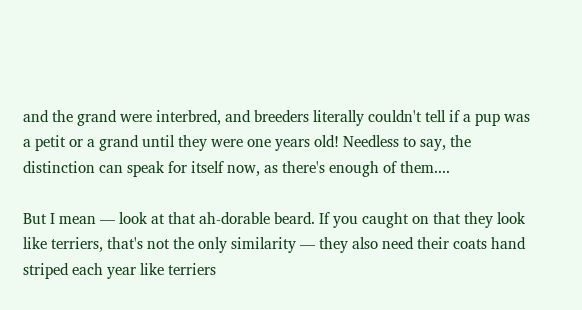and the grand were interbred, and breeders literally couldn't tell if a pup was a petit or a grand until they were one years old! Needless to say, the distinction can speak for itself now, as there's enough of them....

But I mean — look at that ah-dorable beard. If you caught on that they look like terriers, that's not the only similarity — they also need their coats hand striped each year like terriers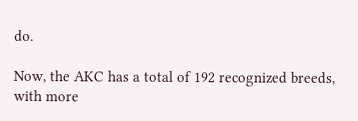do.

Now, the AKC has a total of 192 recognized breeds, with more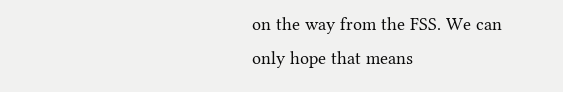on the way from the FSS. We can only hope that means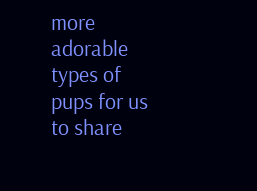more adorable types of pups for us to share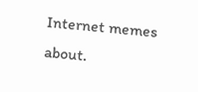Internet memes about.